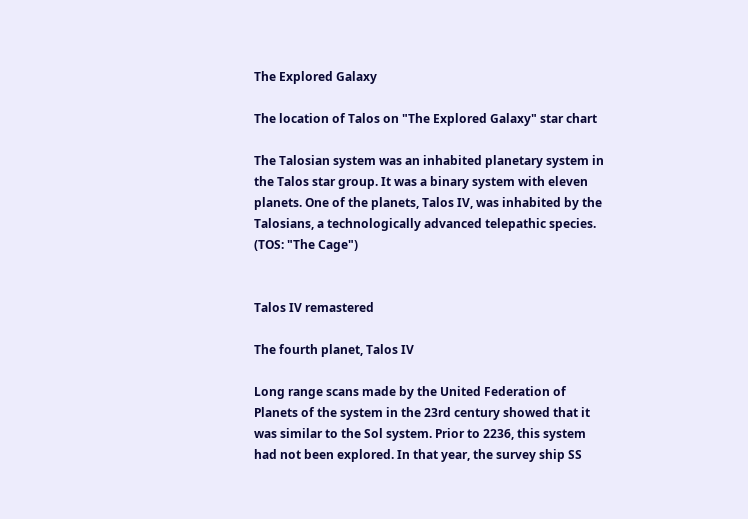The Explored Galaxy

The location of Talos on "The Explored Galaxy" star chart

The Talosian system was an inhabited planetary system in the Talos star group. It was a binary system with eleven planets. One of the planets, Talos IV, was inhabited by the Talosians, a technologically advanced telepathic species. (TOS: "The Cage")


Talos IV remastered

The fourth planet, Talos IV

Long range scans made by the United Federation of Planets of the system in the 23rd century showed that it was similar to the Sol system. Prior to 2236, this system had not been explored. In that year, the survey ship SS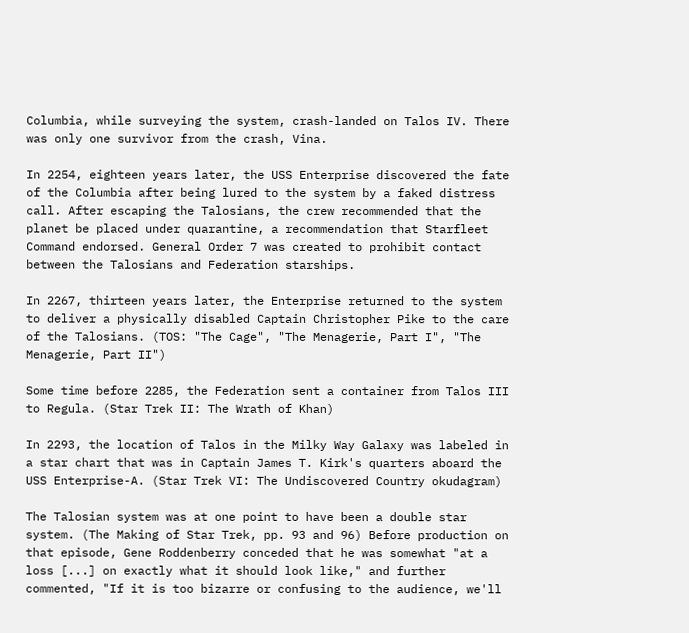Columbia, while surveying the system, crash-landed on Talos IV. There was only one survivor from the crash, Vina.

In 2254, eighteen years later, the USS Enterprise discovered the fate of the Columbia after being lured to the system by a faked distress call. After escaping the Talosians, the crew recommended that the planet be placed under quarantine, a recommendation that Starfleet Command endorsed. General Order 7 was created to prohibit contact between the Talosians and Federation starships.

In 2267, thirteen years later, the Enterprise returned to the system to deliver a physically disabled Captain Christopher Pike to the care of the Talosians. (TOS: "The Cage", "The Menagerie, Part I", "The Menagerie, Part II")

Some time before 2285, the Federation sent a container from Talos III to Regula. (Star Trek II: The Wrath of Khan)

In 2293, the location of Talos in the Milky Way Galaxy was labeled in a star chart that was in Captain James T. Kirk's quarters aboard the USS Enterprise-A. (Star Trek VI: The Undiscovered Country okudagram)

The Talosian system was at one point to have been a double star system. (The Making of Star Trek, pp. 93 and 96) Before production on that episode, Gene Roddenberry conceded that he was somewhat "at a loss [...] on exactly what it should look like," and further commented, "If it is too bizarre or confusing to the audience, we'll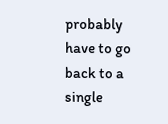probably have to go back to a single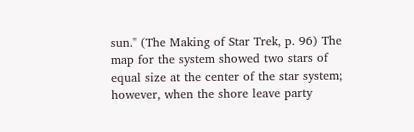sun." (The Making of Star Trek, p. 96) The map for the system showed two stars of equal size at the center of the star system; however, when the shore leave party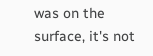was on the surface, it's not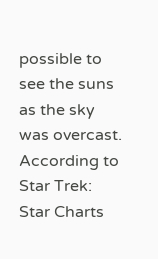possible to see the suns as the sky was overcast.
According to Star Trek: Star Charts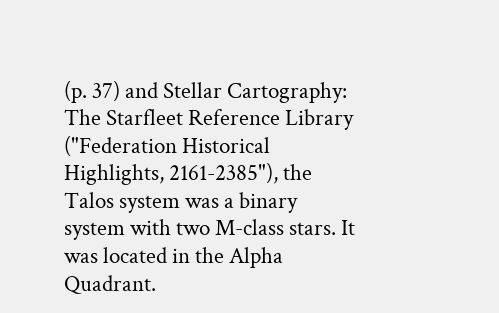(p. 37) and Stellar Cartography: The Starfleet Reference Library ("Federation Historical Highlights, 2161-2385"), the Talos system was a binary system with two M-class stars. It was located in the Alpha Quadrant.